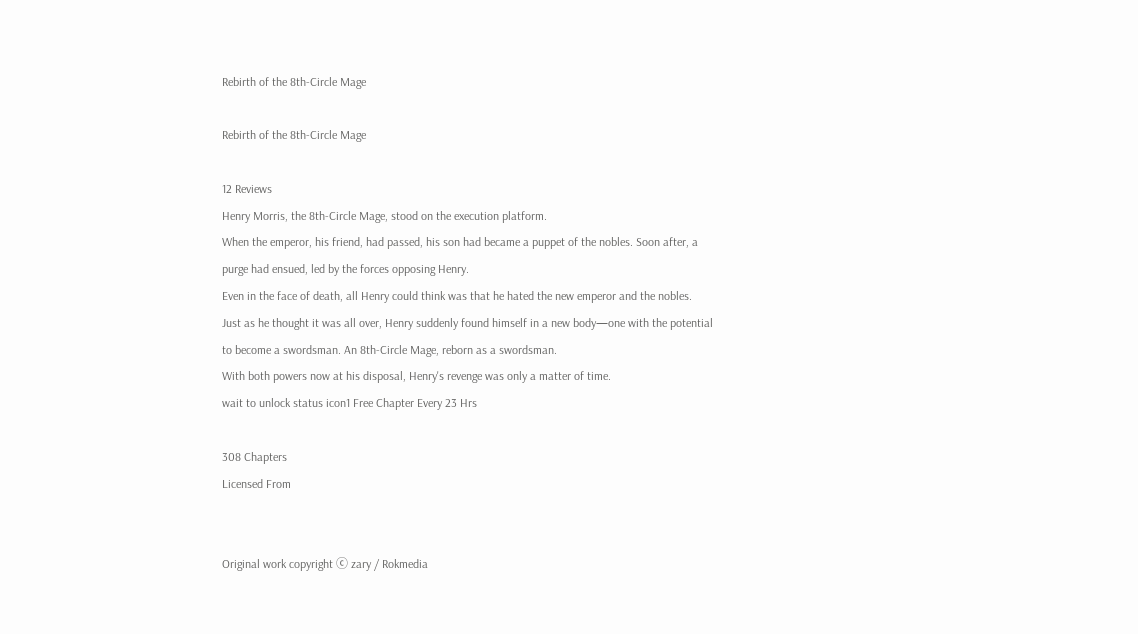Rebirth of the 8th-Circle Mage

Rebirth of the 8th-Circle Mage

12 Reviews
Henry Morris, the 8th-Circle Mage, stood on the execution platform.
When the emperor, his friend, had passed, his son had became a puppet of the nobles. Soon after, a purge had ensued, led by the forces opposing Henry.
Even in the face of death, all Henry could think was that he hated the new emperor and the nobles.
Just as he thought it was all over, Henry suddenly found himself in a new body—one with the potential to become a swordsman. An 8th-Circle Mage, reborn as a swordsman.
With both powers now at his disposal, Henry's revenge was only a matter of time.
wait to unlock status icon1 Free Chapter Every 23 Hrs

308 Chapters
Licensed From


Original work copyright ⓒ zary / Rokmedia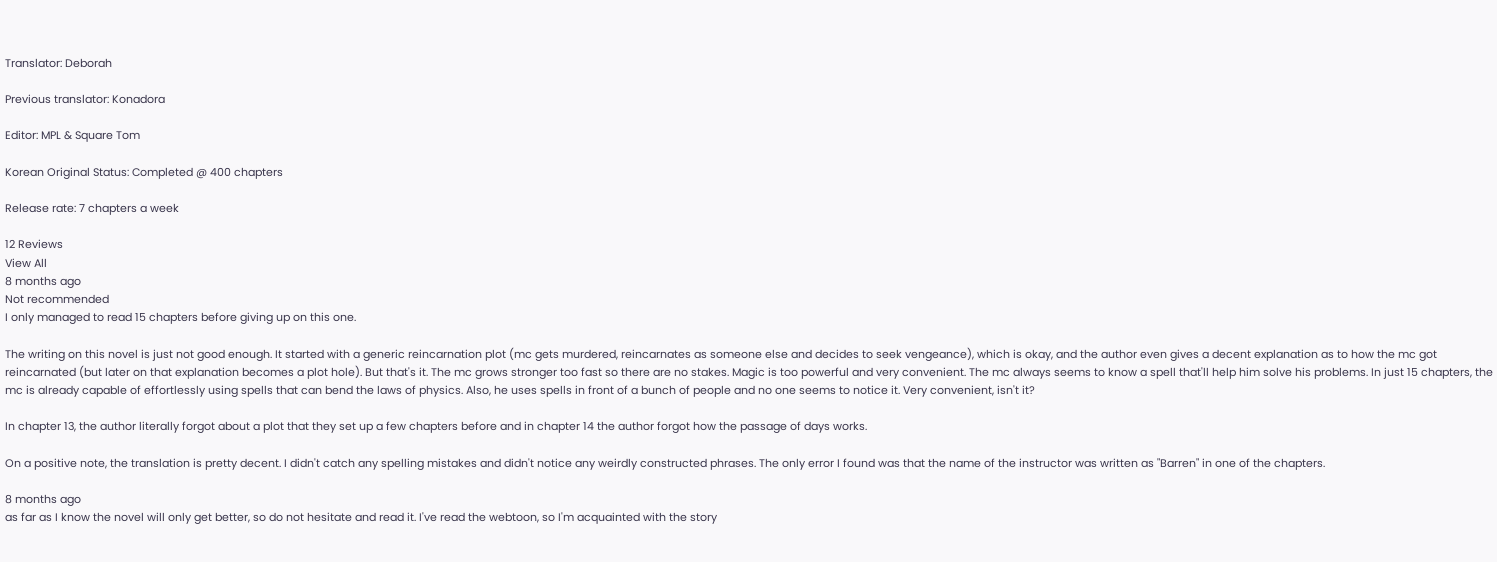Translator: Deborah

Previous translator: Konadora

Editor: MPL & Square Tom

Korean Original Status: Completed @ 400 chapters

Release rate: 7 chapters a week

12 Reviews
View All
8 months ago
Not recommended
I only managed to read 15 chapters before giving up on this one.

The writing on this novel is just not good enough. It started with a generic reincarnation plot (mc gets murdered, reincarnates as someone else and decides to seek vengeance), which is okay, and the author even gives a decent explanation as to how the mc got reincarnated (but later on that explanation becomes a plot hole). But that's it. The mc grows stronger too fast so there are no stakes. Magic is too powerful and very convenient. The mc always seems to know a spell that'll help him solve his problems. In just 15 chapters, the mc is already capable of effortlessly using spells that can bend the laws of physics. Also, he uses spells in front of a bunch of people and no one seems to notice it. Very convenient, isn't it?

In chapter 13, the author literally forgot about a plot that they set up a few chapters before and in chapter 14 the author forgot how the passage of days works.

On a positive note, the translation is pretty decent. I didn't catch any spelling mistakes and didn't notice any weirdly constructed phrases. The only error I found was that the name of the instructor was written as "Barren" in one of the chapters.

8 months ago
as far as I know the novel will only get better, so do not hesitate and read it. I've read the webtoon, so I'm acquainted with the story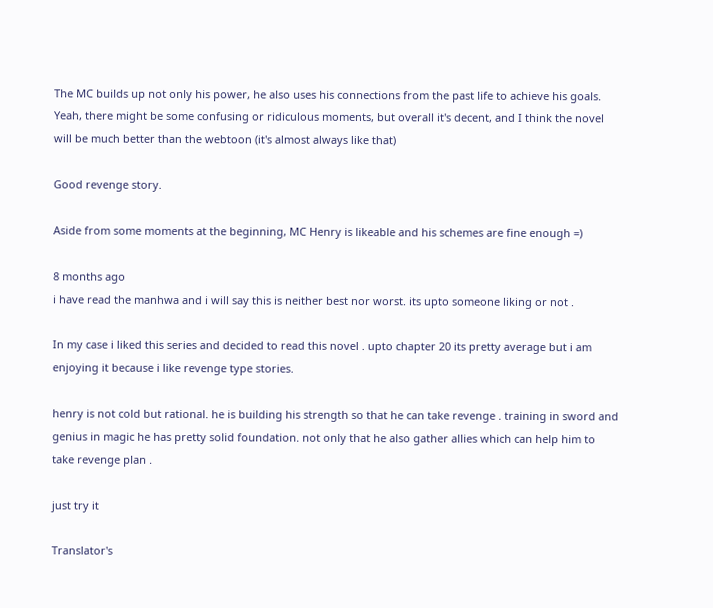The MC builds up not only his power, he also uses his connections from the past life to achieve his goals. Yeah, there might be some confusing or ridiculous moments, but overall it's decent, and I think the novel will be much better than the webtoon (it's almost always like that)

Good revenge story.

Aside from some moments at the beginning, MC Henry is likeable and his schemes are fine enough =)

8 months ago
i have read the manhwa and i will say this is neither best nor worst. its upto someone liking or not .

In my case i liked this series and decided to read this novel . upto chapter 20 its pretty average but i am enjoying it because i like revenge type stories.

henry is not cold but rational. he is building his strength so that he can take revenge . training in sword and genius in magic he has pretty solid foundation. not only that he also gather allies which can help him to take revenge plan .

just try it

Translator's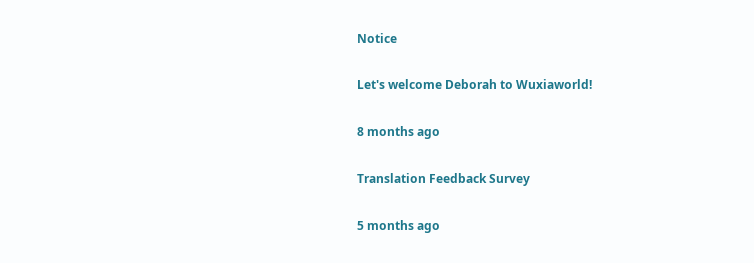Notice

Let's welcome Deborah to Wuxiaworld!

8 months ago

Translation Feedback Survey

5 months ago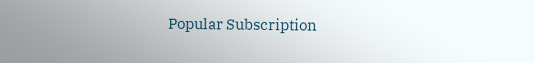Popular Subscription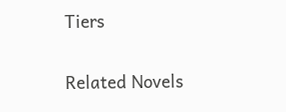Tiers

Related Novels